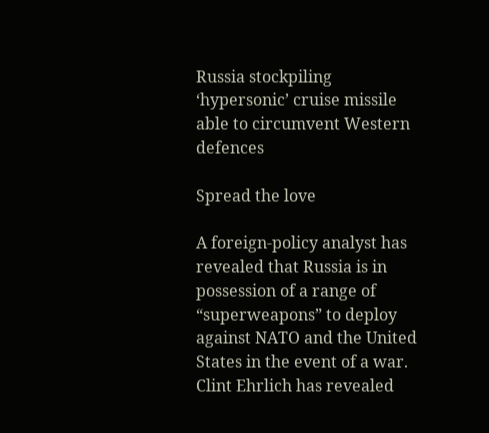Russia stockpiling ‘hypersonic’ cruise missile able to circumvent Western defences

Spread the love

A foreign-policy analyst has revealed that Russia is in possession of a range of “superweapons” to deploy against NATO and the United States in the event of a war. Clint Ehrlich has revealed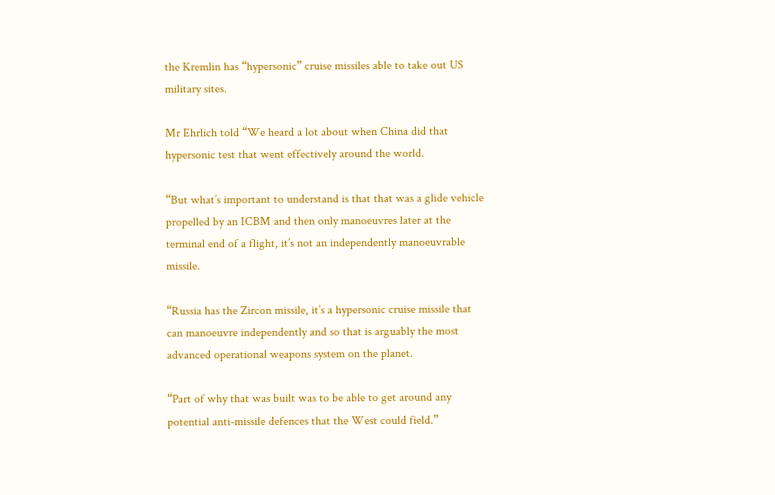the Kremlin has “hypersonic” cruise missiles able to take out US military sites.

Mr Ehrlich told “We heard a lot about when China did that hypersonic test that went effectively around the world.

“But what’s important to understand is that that was a glide vehicle propelled by an ICBM and then only manoeuvres later at the terminal end of a flight, it’s not an independently manoeuvrable missile.

“Russia has the Zircon missile, it’s a hypersonic cruise missile that can manoeuvre independently and so that is arguably the most advanced operational weapons system on the planet.

“Part of why that was built was to be able to get around any potential anti-missile defences that the West could field.”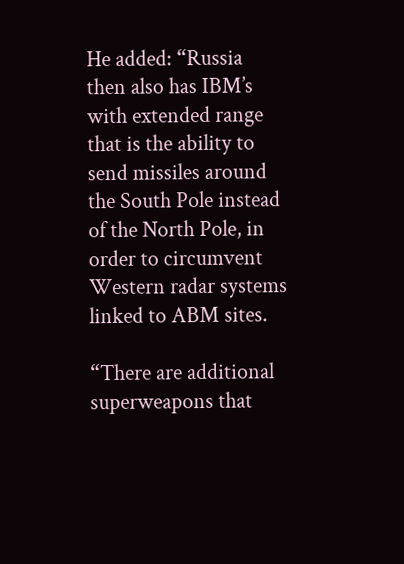He added: “Russia then also has IBM’s with extended range that is the ability to send missiles around the South Pole instead of the North Pole, in order to circumvent Western radar systems linked to ABM sites.

“There are additional superweapons that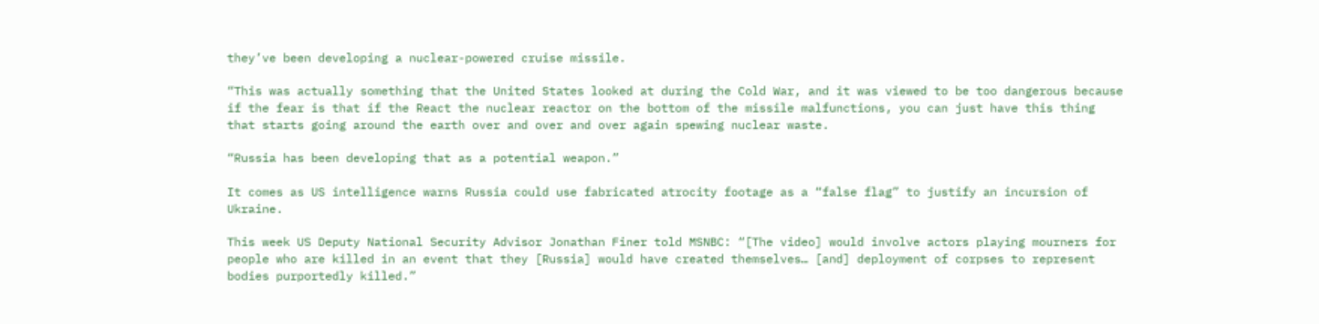they’ve been developing a nuclear-powered cruise missile.

“This was actually something that the United States looked at during the Cold War, and it was viewed to be too dangerous because if the fear is that if the React the nuclear reactor on the bottom of the missile malfunctions, you can just have this thing that starts going around the earth over and over and over again spewing nuclear waste.

“Russia has been developing that as a potential weapon.”

It comes as US intelligence warns Russia could use fabricated atrocity footage as a “false flag” to justify an incursion of Ukraine.

This week US Deputy National Security Advisor Jonathan Finer told MSNBC: “[The video] would involve actors playing mourners for people who are killed in an event that they [Russia] would have created themselves… [and] deployment of corpses to represent bodies purportedly killed.”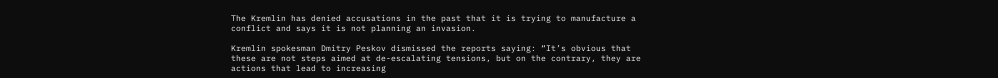The Kremlin has denied accusations in the past that it is trying to manufacture a conflict and says it is not planning an invasion.

Kremlin spokesman Dmitry Peskov dismissed the reports saying: “It’s obvious that these are not steps aimed at de-escalating tensions, but on the contrary, they are actions that lead to increasing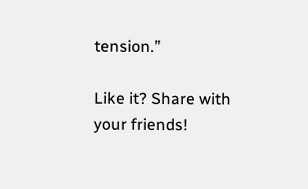tension.”

Like it? Share with your friends!